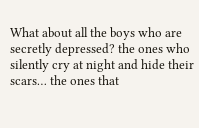What about all the boys who are secretly depressed? the ones who silently cry at night and hide their scars… the ones that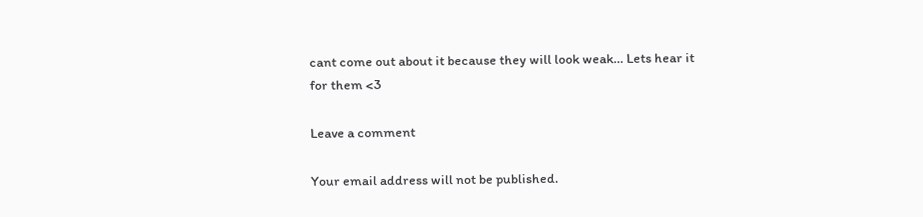cant come out about it because they will look weak… Lets hear it for them <3

Leave a comment

Your email address will not be published.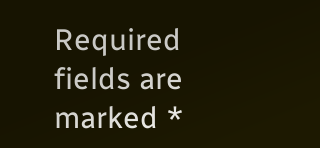Required fields are marked *